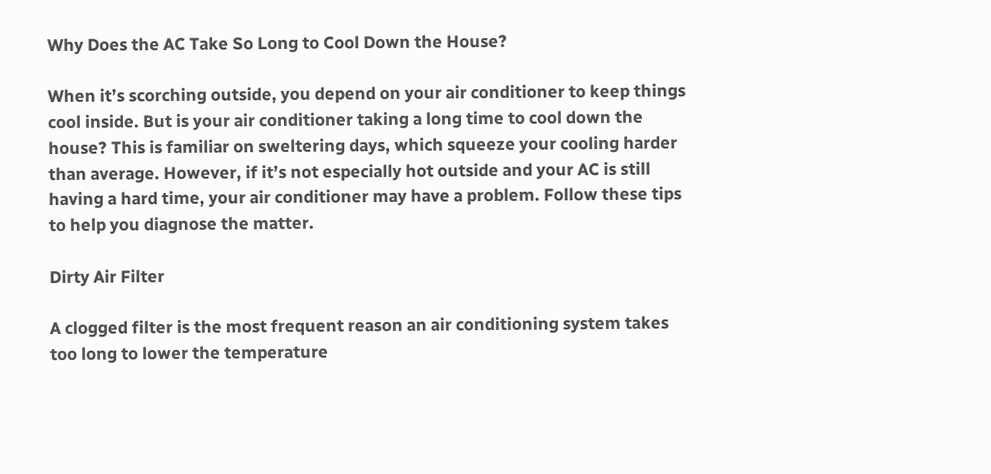Why Does the AC Take So Long to Cool Down the House?

When it’s scorching outside, you depend on your air conditioner to keep things cool inside. But is your air conditioner taking a long time to cool down the house? This is familiar on sweltering days, which squeeze your cooling harder than average. However, if it’s not especially hot outside and your AC is still having a hard time, your air conditioner may have a problem. Follow these tips to help you diagnose the matter.

Dirty Air Filter

A clogged filter is the most frequent reason an air conditioning system takes too long to lower the temperature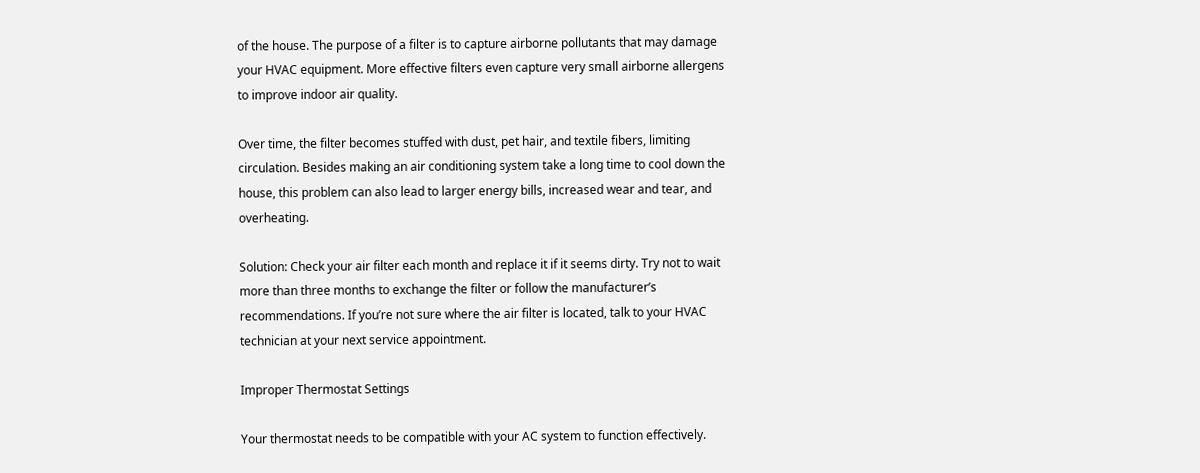of the house. The purpose of a filter is to capture airborne pollutants that may damage your HVAC equipment. More effective filters even capture very small airborne allergens to improve indoor air quality.

Over time, the filter becomes stuffed with dust, pet hair, and textile fibers, limiting circulation. Besides making an air conditioning system take a long time to cool down the house, this problem can also lead to larger energy bills, increased wear and tear, and overheating.

Solution: Check your air filter each month and replace it if it seems dirty. Try not to wait more than three months to exchange the filter or follow the manufacturer’s recommendations. If you’re not sure where the air filter is located, talk to your HVAC technician at your next service appointment.

Improper Thermostat Settings

Your thermostat needs to be compatible with your AC system to function effectively.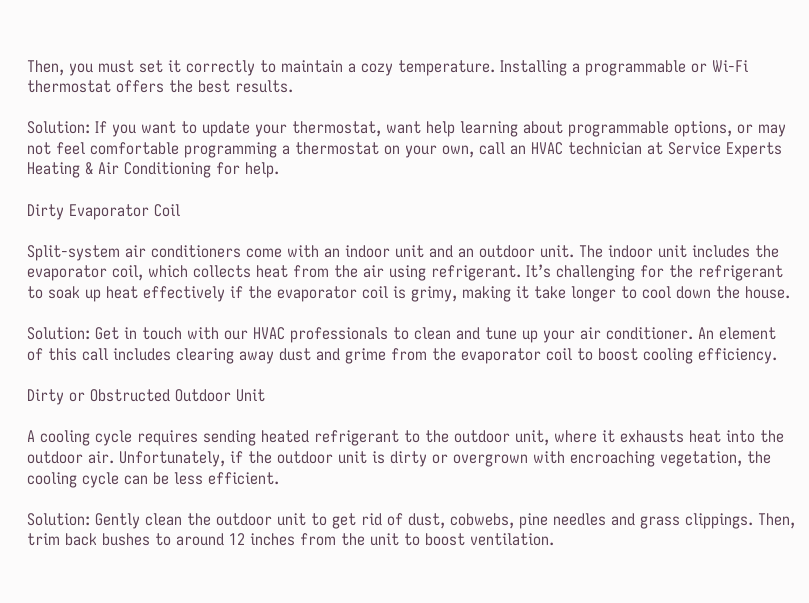Then, you must set it correctly to maintain a cozy temperature. Installing a programmable or Wi-Fi thermostat offers the best results.

Solution: If you want to update your thermostat, want help learning about programmable options, or may not feel comfortable programming a thermostat on your own, call an HVAC technician at Service Experts Heating & Air Conditioning for help.

Dirty Evaporator Coil

Split-system air conditioners come with an indoor unit and an outdoor unit. The indoor unit includes the evaporator coil, which collects heat from the air using refrigerant. It’s challenging for the refrigerant to soak up heat effectively if the evaporator coil is grimy, making it take longer to cool down the house.

Solution: Get in touch with our HVAC professionals to clean and tune up your air conditioner. An element of this call includes clearing away dust and grime from the evaporator coil to boost cooling efficiency.

Dirty or Obstructed Outdoor Unit

A cooling cycle requires sending heated refrigerant to the outdoor unit, where it exhausts heat into the outdoor air. Unfortunately, if the outdoor unit is dirty or overgrown with encroaching vegetation, the cooling cycle can be less efficient.

Solution: Gently clean the outdoor unit to get rid of dust, cobwebs, pine needles and grass clippings. Then, trim back bushes to around 12 inches from the unit to boost ventilation.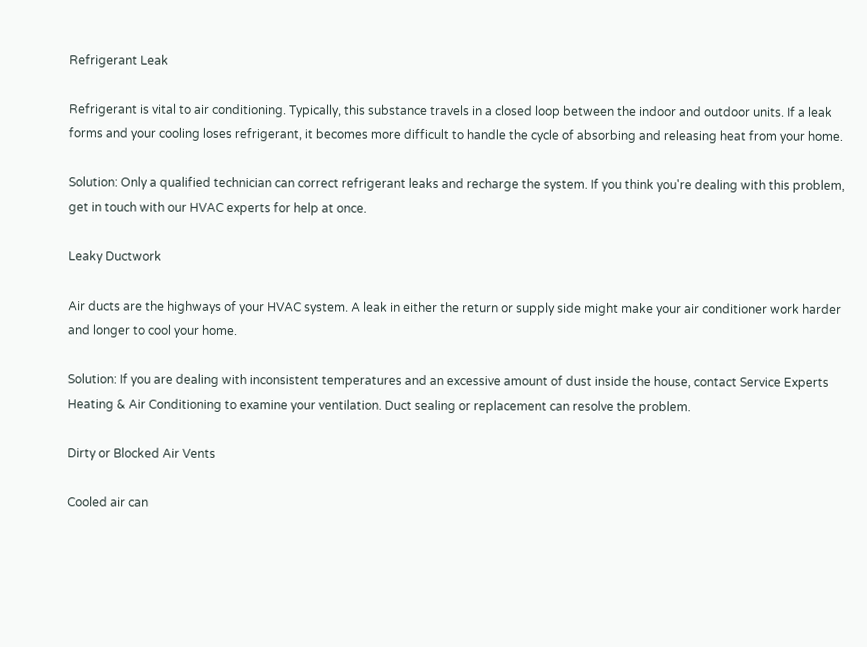Refrigerant Leak

Refrigerant is vital to air conditioning. Typically, this substance travels in a closed loop between the indoor and outdoor units. If a leak forms and your cooling loses refrigerant, it becomes more difficult to handle the cycle of absorbing and releasing heat from your home.

Solution: Only a qualified technician can correct refrigerant leaks and recharge the system. If you think you're dealing with this problem, get in touch with our HVAC experts for help at once.

Leaky Ductwork

Air ducts are the highways of your HVAC system. A leak in either the return or supply side might make your air conditioner work harder and longer to cool your home.

Solution: If you are dealing with inconsistent temperatures and an excessive amount of dust inside the house, contact Service Experts Heating & Air Conditioning to examine your ventilation. Duct sealing or replacement can resolve the problem.

Dirty or Blocked Air Vents

Cooled air can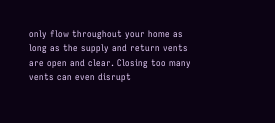only flow throughout your home as long as the supply and return vents are open and clear. Closing too many vents can even disrupt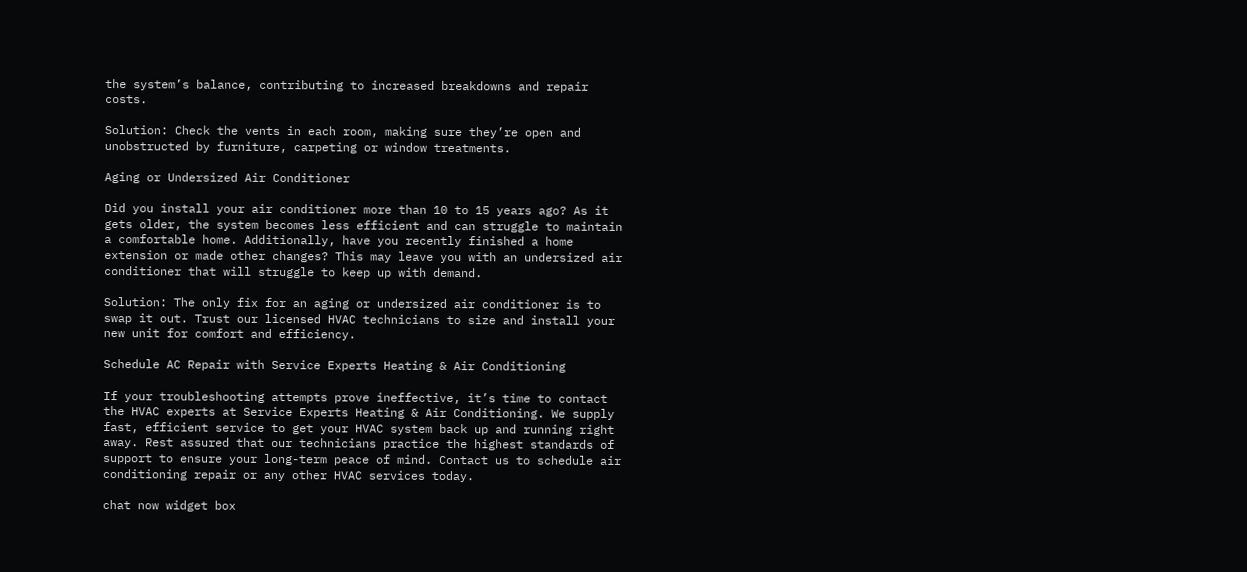the system’s balance, contributing to increased breakdowns and repair costs.

Solution: Check the vents in each room, making sure they’re open and unobstructed by furniture, carpeting or window treatments.

Aging or Undersized Air Conditioner

Did you install your air conditioner more than 10 to 15 years ago? As it gets older, the system becomes less efficient and can struggle to maintain a comfortable home. Additionally, have you recently finished a home extension or made other changes? This may leave you with an undersized air conditioner that will struggle to keep up with demand.

Solution: The only fix for an aging or undersized air conditioner is to swap it out. Trust our licensed HVAC technicians to size and install your new unit for comfort and efficiency.

Schedule AC Repair with Service Experts Heating & Air Conditioning

If your troubleshooting attempts prove ineffective, it’s time to contact the HVAC experts at Service Experts Heating & Air Conditioning. We supply fast, efficient service to get your HVAC system back up and running right away. Rest assured that our technicians practice the highest standards of support to ensure your long-term peace of mind. Contact us to schedule air conditioning repair or any other HVAC services today.

chat now widget box